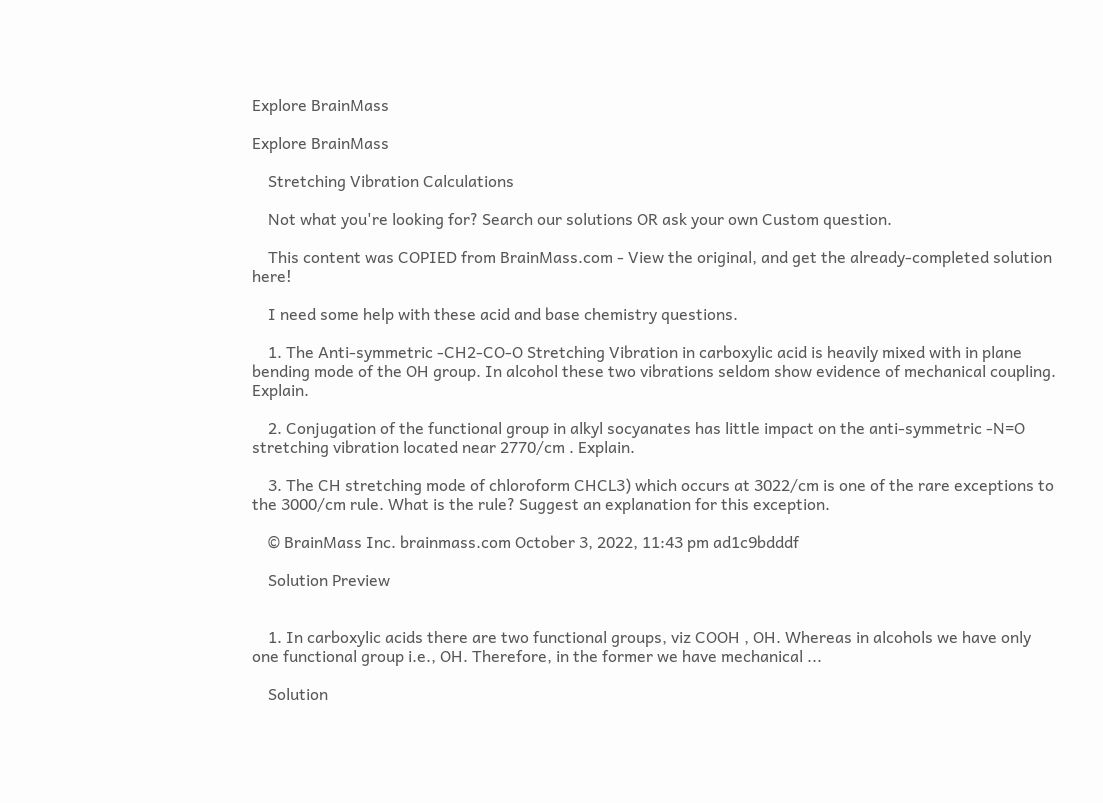Explore BrainMass

Explore BrainMass

    Stretching Vibration Calculations

    Not what you're looking for? Search our solutions OR ask your own Custom question.

    This content was COPIED from BrainMass.com - View the original, and get the already-completed solution here!

    I need some help with these acid and base chemistry questions.

    1. The Anti-symmetric -CH2-CO-O Stretching Vibration in carboxylic acid is heavily mixed with in plane bending mode of the OH group. In alcohol these two vibrations seldom show evidence of mechanical coupling. Explain.

    2. Conjugation of the functional group in alkyl socyanates has little impact on the anti-symmetric -N=O stretching vibration located near 2770/cm . Explain.

    3. The CH stretching mode of chloroform CHCL3) which occurs at 3022/cm is one of the rare exceptions to the 3000/cm rule. What is the rule? Suggest an explanation for this exception.

    © BrainMass Inc. brainmass.com October 3, 2022, 11:43 pm ad1c9bdddf

    Solution Preview


    1. In carboxylic acids there are two functional groups, viz COOH , OH. Whereas in alcohols we have only one functional group i.e., OH. Therefore, in the former we have mechanical ...

    Solution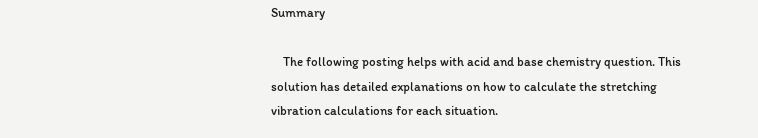Summary

    The following posting helps with acid and base chemistry question. This solution has detailed explanations on how to calculate the stretching vibration calculations for each situation.